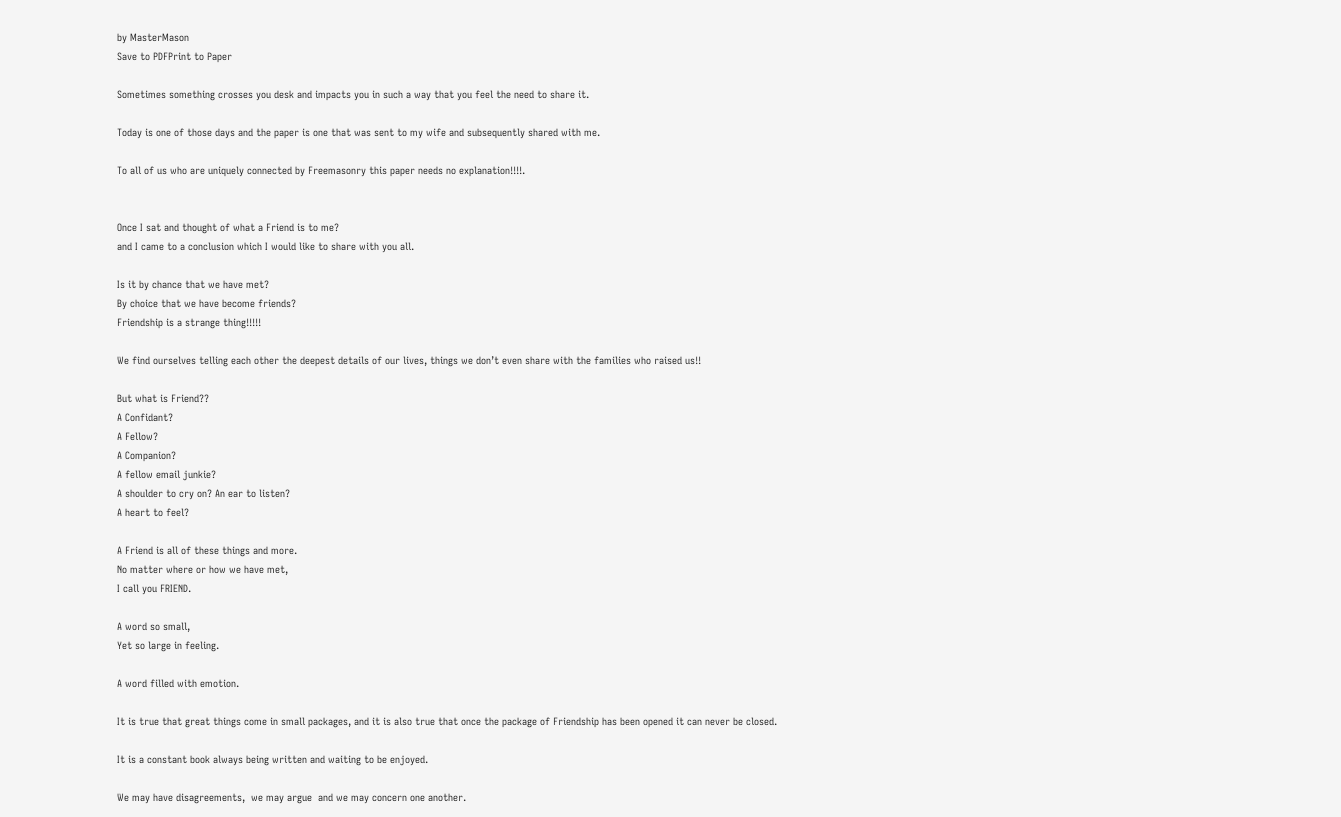by MasterMason
Save to PDFPrint to Paper

Sometimes something crosses you desk and impacts you in such a way that you feel the need to share it.

Today is one of those days and the paper is one that was sent to my wife and subsequently shared with me.

To all of us who are uniquely connected by Freemasonry this paper needs no explanation!!!!.


Once I sat and thought of what a Friend is to me?
and I came to a conclusion which I would like to share with you all.

Is it by chance that we have met?
By choice that we have become friends?
Friendship is a strange thing!!!!!

We find ourselves telling each other the deepest details of our lives, things we don’t even share with the families who raised us!!

But what is Friend??
A Confidant?
A Fellow?
A Companion?
A fellow email junkie?
A shoulder to cry on? An ear to listen?
A heart to feel?

A Friend is all of these things and more.
No matter where or how we have met,
I call you FRIEND.

A word so small,
Yet so large in feeling.

A word filled with emotion.

It is true that great things come in small packages, and it is also true that once the package of Friendship has been opened it can never be closed.

It is a constant book always being written and waiting to be enjoyed.

We may have disagreements,  we may argue  and we may concern one another.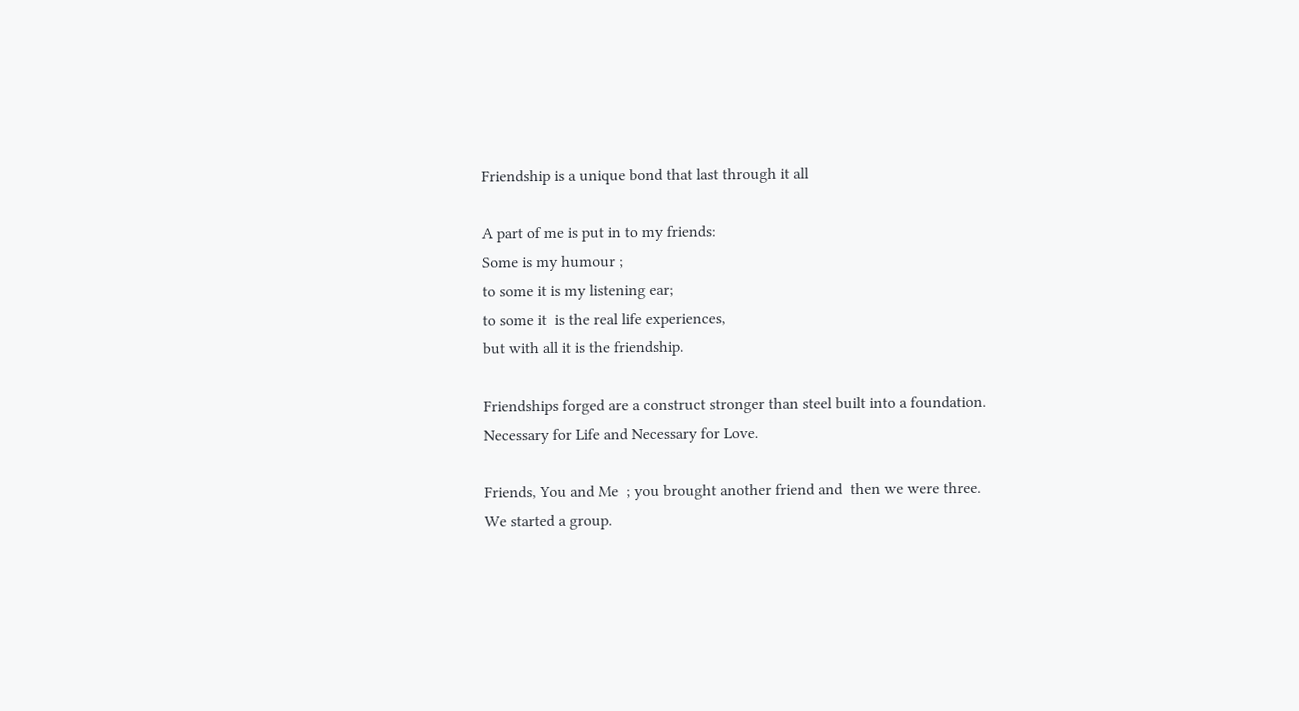Friendship is a unique bond that last through it all

A part of me is put in to my friends:
Some is my humour ;
to some it is my listening ear;
to some it  is the real life experiences,
but with all it is the friendship.

Friendships forged are a construct stronger than steel built into a foundation.
Necessary for Life and Necessary for Love.

Friends, You and Me  ; you brought another friend and  then we were three.
We started a group.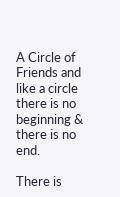A Circle of Friends and like a circle there is no beginning & there is no end.

There is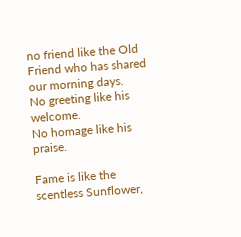no friend like the Old Friend who has shared our morning days.
No greeting like his welcome.
No homage like his praise.

Fame is like the scentless Sunflower,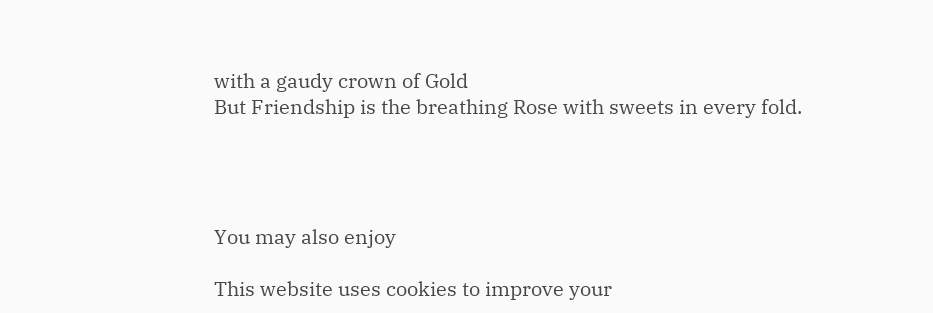with a gaudy crown of Gold
But Friendship is the breathing Rose with sweets in every fold.




You may also enjoy

This website uses cookies to improve your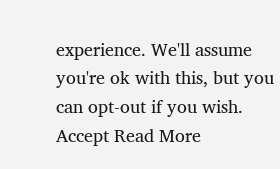experience. We'll assume you're ok with this, but you can opt-out if you wish. Accept Read More